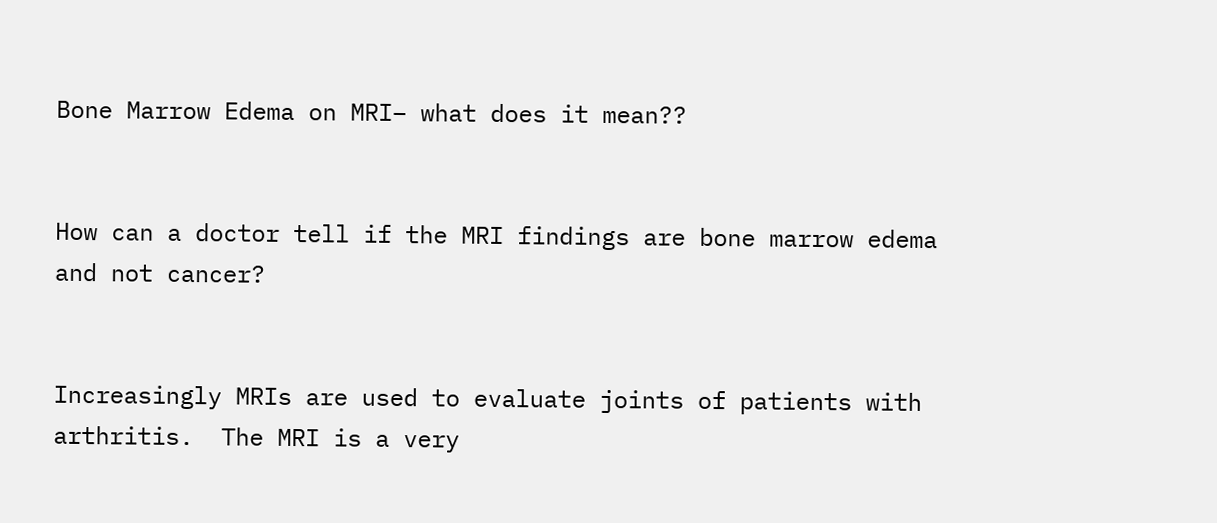Bone Marrow Edema on MRI– what does it mean??


How can a doctor tell if the MRI findings are bone marrow edema and not cancer?


Increasingly MRIs are used to evaluate joints of patients with arthritis.  The MRI is a very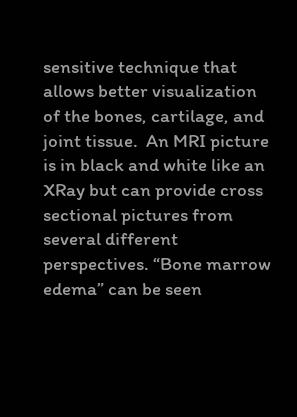sensitive technique that allows better visualization of the bones, cartilage, and joint tissue.  An MRI picture is in black and white like an XRay but can provide cross sectional pictures from several different perspectives. “Bone marrow edema” can be seen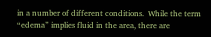in a number of different conditions.  While the term “edema” implies fluid in the area, there are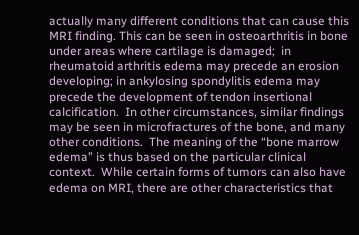actually many different conditions that can cause this MRI finding. This can be seen in osteoarthritis in bone under areas where cartilage is damaged;  in rheumatoid arthritis edema may precede an erosion developing; in ankylosing spondylitis edema may precede the development of tendon insertional calcification.  In other circumstances, similar findings may be seen in microfractures of the bone, and many other conditions.  The meaning of the “bone marrow edema” is thus based on the particular clinical context.  While certain forms of tumors can also have edema on MRI, there are other characteristics that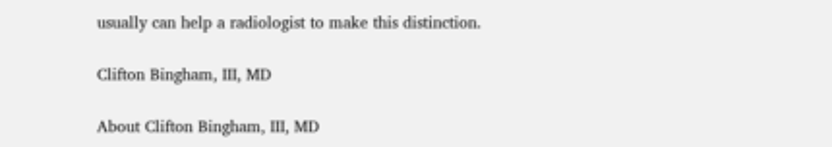usually can help a radiologist to make this distinction.

Clifton Bingham, III, MD

About Clifton Bingham, III, MD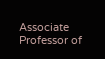Associate Professor of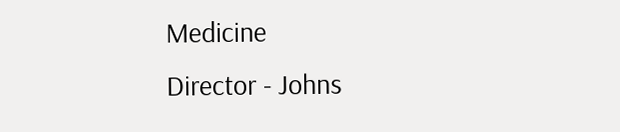Medicine
Director - Johns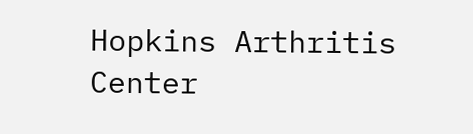Hopkins Arthritis Center